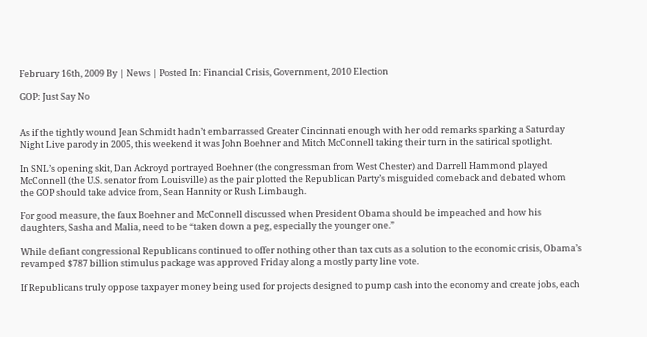February 16th, 2009 By | News | Posted In: Financial Crisis, Government, 2010 Election

GOP: Just Say No


As if the tightly wound Jean Schmidt hadn’t embarrassed Greater Cincinnati enough with her odd remarks sparking a Saturday Night Live parody in 2005, this weekend it was John Boehner and Mitch McConnell taking their turn in the satirical spotlight.

In SNL’s opening skit, Dan Ackroyd portrayed Boehner (the congressman from West Chester) and Darrell Hammond played McConnell (the U.S. senator from Louisville) as the pair plotted the Republican Party’s misguided comeback and debated whom the GOP should take advice from, Sean Hannity or Rush Limbaugh.

For good measure, the faux Boehner and McConnell discussed when President Obama should be impeached and how his daughters, Sasha and Malia, need to be “taken down a peg, especially the younger one.”

While defiant congressional Republicans continued to offer nothing other than tax cuts as a solution to the economic crisis, Obama’s revamped $787 billion stimulus package was approved Friday along a mostly party line vote.

If Republicans truly oppose taxpayer money being used for projects designed to pump cash into the economy and create jobs, each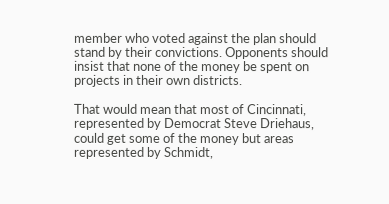member who voted against the plan should stand by their convictions. Opponents should insist that none of the money be spent on projects in their own districts.

That would mean that most of Cincinnati, represented by Democrat Steve Driehaus, could get some of the money but areas represented by Schmidt,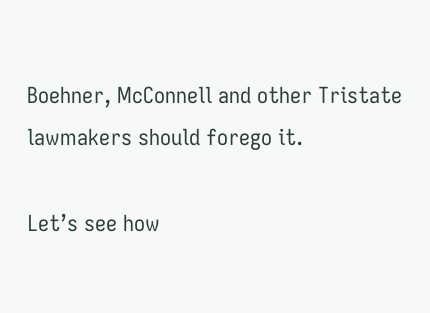Boehner, McConnell and other Tristate lawmakers should forego it.

Let’s see how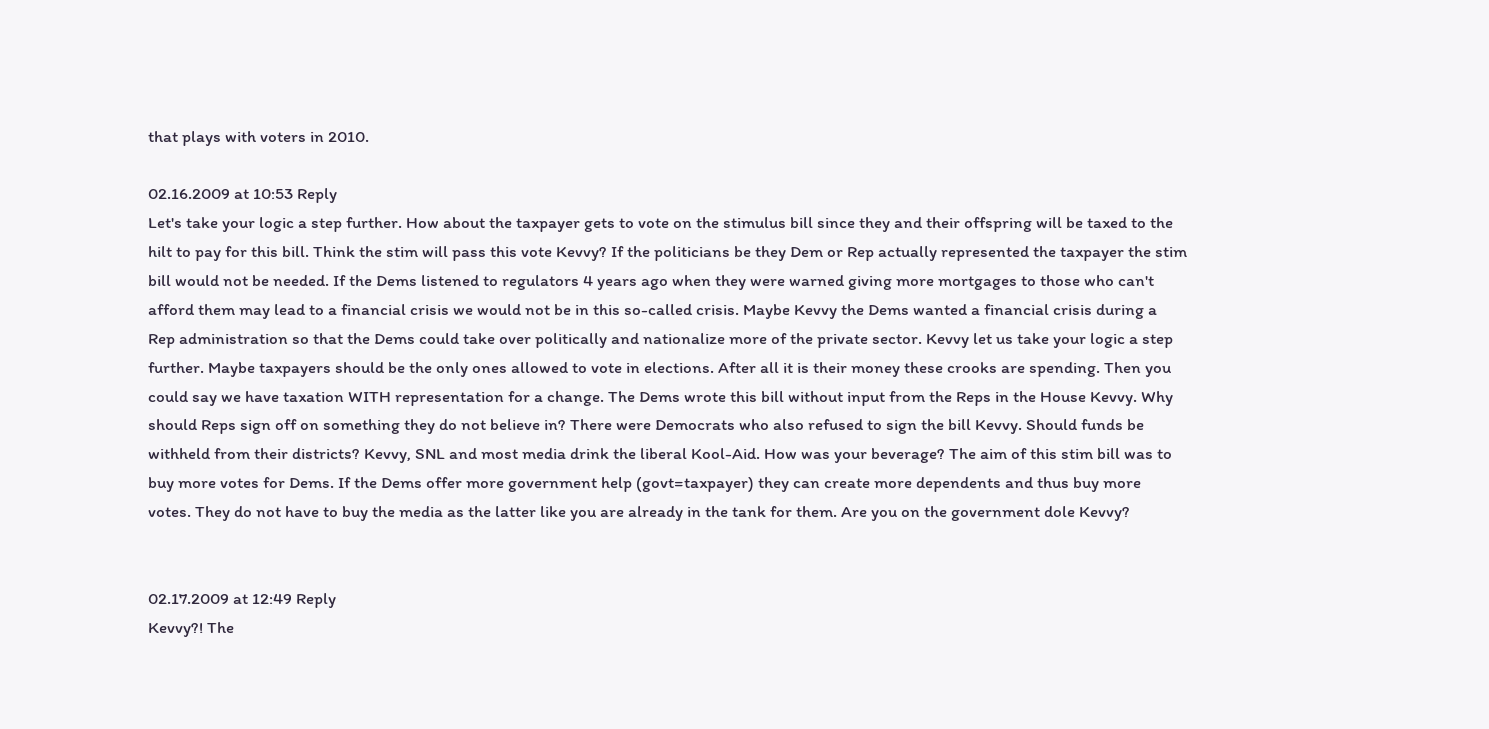that plays with voters in 2010.

02.16.2009 at 10:53 Reply
Let's take your logic a step further. How about the taxpayer gets to vote on the stimulus bill since they and their offspring will be taxed to the hilt to pay for this bill. Think the stim will pass this vote Kevvy? If the politicians be they Dem or Rep actually represented the taxpayer the stim bill would not be needed. If the Dems listened to regulators 4 years ago when they were warned giving more mortgages to those who can't afford them may lead to a financial crisis we would not be in this so-called crisis. Maybe Kevvy the Dems wanted a financial crisis during a Rep administration so that the Dems could take over politically and nationalize more of the private sector. Kevvy let us take your logic a step further. Maybe taxpayers should be the only ones allowed to vote in elections. After all it is their money these crooks are spending. Then you could say we have taxation WITH representation for a change. The Dems wrote this bill without input from the Reps in the House Kevvy. Why should Reps sign off on something they do not believe in? There were Democrats who also refused to sign the bill Kevvy. Should funds be withheld from their districts? Kevvy, SNL and most media drink the liberal Kool-Aid. How was your beverage? The aim of this stim bill was to buy more votes for Dems. If the Dems offer more government help (govt=taxpayer) they can create more dependents and thus buy more votes. They do not have to buy the media as the latter like you are already in the tank for them. Are you on the government dole Kevvy?


02.17.2009 at 12:49 Reply
Kevvy?! The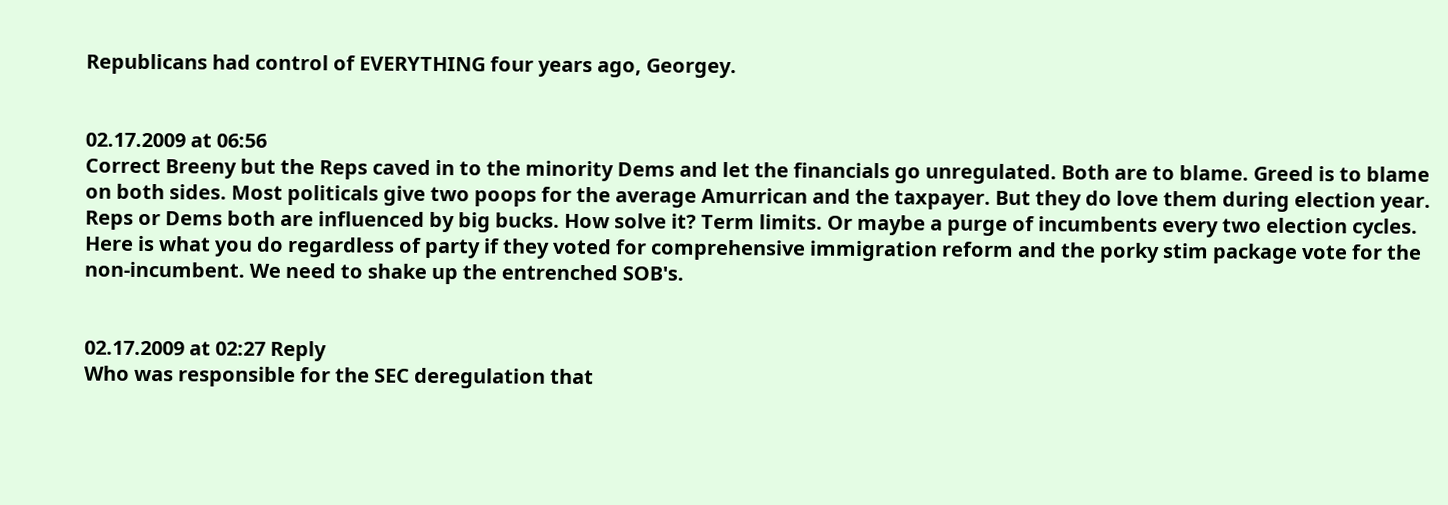Republicans had control of EVERYTHING four years ago, Georgey.


02.17.2009 at 06:56
Correct Breeny but the Reps caved in to the minority Dems and let the financials go unregulated. Both are to blame. Greed is to blame on both sides. Most politicals give two poops for the average Amurrican and the taxpayer. But they do love them during election year. Reps or Dems both are influenced by big bucks. How solve it? Term limits. Or maybe a purge of incumbents every two election cycles. Here is what you do regardless of party if they voted for comprehensive immigration reform and the porky stim package vote for the non-incumbent. We need to shake up the entrenched SOB's.


02.17.2009 at 02:27 Reply
Who was responsible for the SEC deregulation that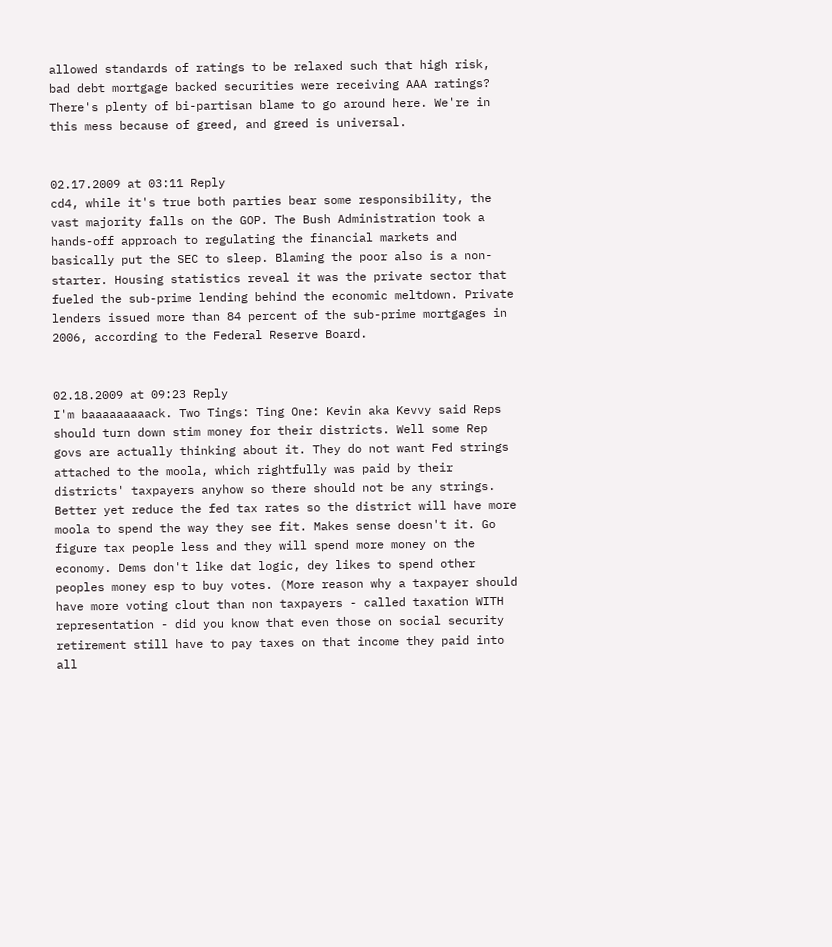allowed standards of ratings to be relaxed such that high risk, bad debt mortgage backed securities were receiving AAA ratings? There's plenty of bi-partisan blame to go around here. We're in this mess because of greed, and greed is universal.


02.17.2009 at 03:11 Reply
cd4, while it's true both parties bear some responsibility, the vast majority falls on the GOP. The Bush Administration took a hands-off approach to regulating the financial markets and basically put the SEC to sleep. Blaming the poor also is a non-starter. Housing statistics reveal it was the private sector that fueled the sub-prime lending behind the economic meltdown. Private lenders issued more than 84 percent of the sub-prime mortgages in 2006, according to the Federal Reserve Board.


02.18.2009 at 09:23 Reply
I'm baaaaaaaaack. Two Tings: Ting One: Kevin aka Kevvy said Reps should turn down stim money for their districts. Well some Rep govs are actually thinking about it. They do not want Fed strings attached to the moola, which rightfully was paid by their districts' taxpayers anyhow so there should not be any strings. Better yet reduce the fed tax rates so the district will have more moola to spend the way they see fit. Makes sense doesn't it. Go figure tax people less and they will spend more money on the economy. Dems don't like dat logic, dey likes to spend other peoples money esp to buy votes. (More reason why a taxpayer should have more voting clout than non taxpayers - called taxation WITH representation - did you know that even those on social security retirement still have to pay taxes on that income they paid into all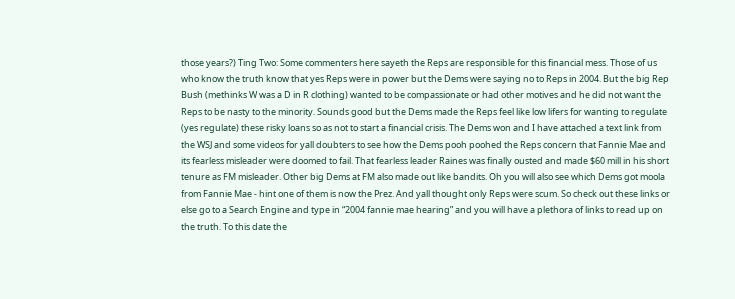those years?) Ting Two: Some commenters here sayeth the Reps are responsible for this financial mess. Those of us who know the truth know that yes Reps were in power but the Dems were saying no to Reps in 2004. But the big Rep Bush (methinks W was a D in R clothing) wanted to be compassionate or had other motives and he did not want the Reps to be nasty to the minority. Sounds good but the Dems made the Reps feel like low lifers for wanting to regulate (yes regulate) these risky loans so as not to start a financial crisis. The Dems won and I have attached a text link from the WSJ and some videos for yall doubters to see how the Dems pooh poohed the Reps concern that Fannie Mae and its fearless misleader were doomed to fail. That fearless leader Raines was finally ousted and made $60 mill in his short tenure as FM misleader. Other big Dems at FM also made out like bandits. Oh you will also see which Dems got moola from Fannie Mae - hint one of them is now the Prez. And yall thought only Reps were scum. So check out these links or else go to a Search Engine and type in “2004 fannie mae hearing” and you will have a plethora of links to read up on the truth. To this date the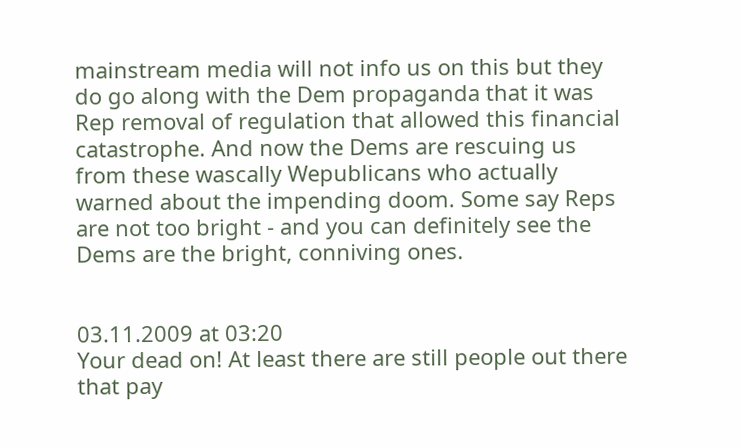mainstream media will not info us on this but they do go along with the Dem propaganda that it was Rep removal of regulation that allowed this financial catastrophe. And now the Dems are rescuing us from these wascally Wepublicans who actually warned about the impending doom. Some say Reps are not too bright - and you can definitely see the Dems are the bright, conniving ones.


03.11.2009 at 03:20
Your dead on! At least there are still people out there that pay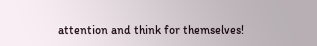attention and think for themselves!